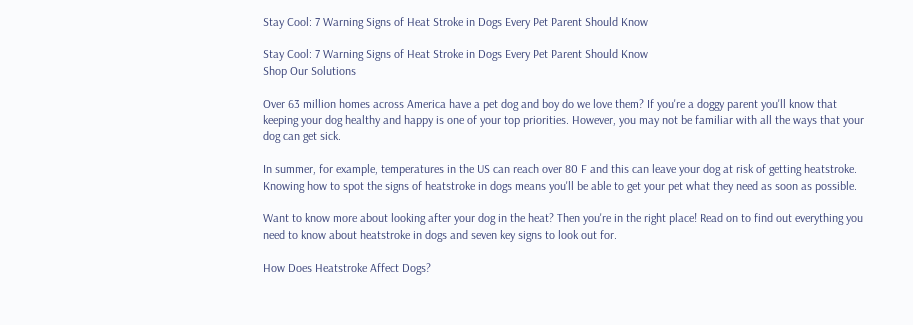Stay Cool: 7 Warning Signs of Heat Stroke in Dogs Every Pet Parent Should Know

Stay Cool: 7 Warning Signs of Heat Stroke in Dogs Every Pet Parent Should Know
Shop Our Solutions

Over 63 million homes across America have a pet dog and boy do we love them? If you're a doggy parent you'll know that keeping your dog healthy and happy is one of your top priorities. However, you may not be familiar with all the ways that your dog can get sick.

In summer, for example, temperatures in the US can reach over 80 F and this can leave your dog at risk of getting heatstroke. Knowing how to spot the signs of heatstroke in dogs means you'll be able to get your pet what they need as soon as possible.

Want to know more about looking after your dog in the heat? Then you're in the right place! Read on to find out everything you need to know about heatstroke in dogs and seven key signs to look out for.

How Does Heatstroke Affect Dogs?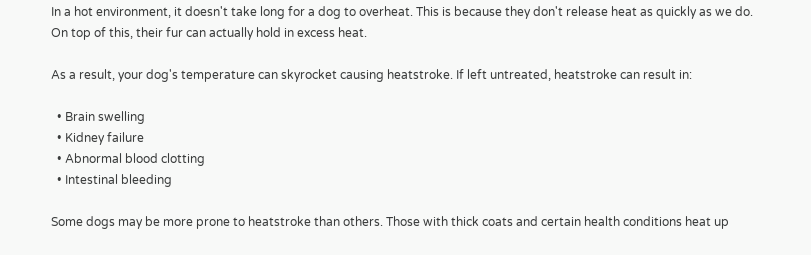In a hot environment, it doesn't take long for a dog to overheat. This is because they don't release heat as quickly as we do. On top of this, their fur can actually hold in excess heat.

As a result, your dog's temperature can skyrocket causing heatstroke. If left untreated, heatstroke can result in:

  • Brain swelling
  • Kidney failure
  • Abnormal blood clotting
  • Intestinal bleeding

Some dogs may be more prone to heatstroke than others. Those with thick coats and certain health conditions heat up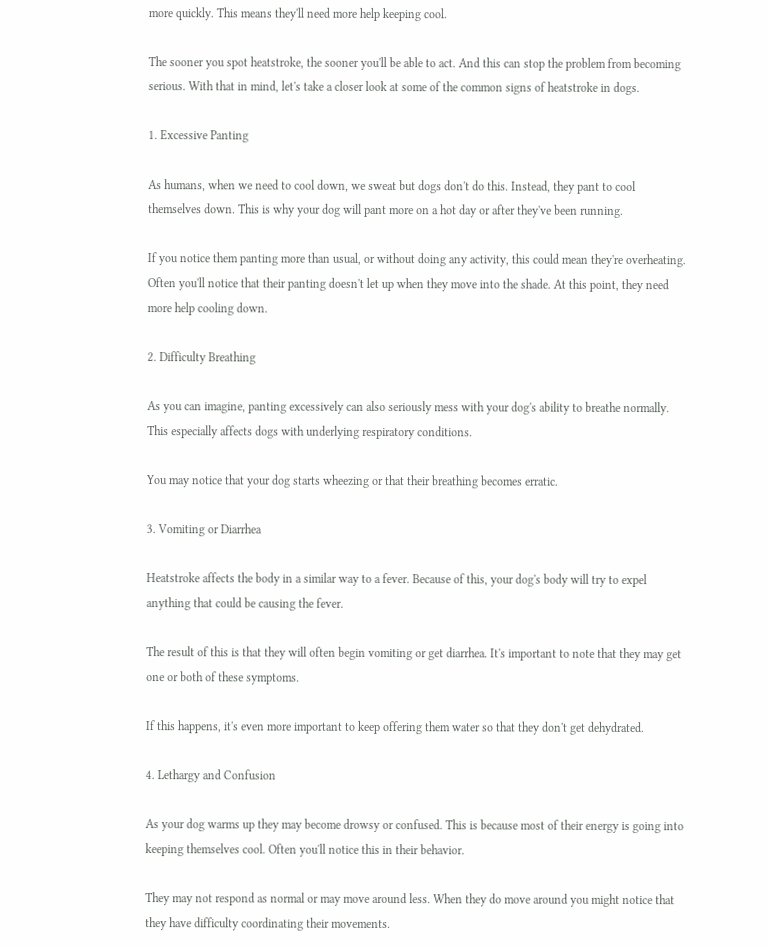more quickly. This means they'll need more help keeping cool.

The sooner you spot heatstroke, the sooner you'll be able to act. And this can stop the problem from becoming serious. With that in mind, let's take a closer look at some of the common signs of heatstroke in dogs.

1. Excessive Panting

As humans, when we need to cool down, we sweat but dogs don't do this. Instead, they pant to cool themselves down. This is why your dog will pant more on a hot day or after they've been running.

If you notice them panting more than usual, or without doing any activity, this could mean they're overheating. Often you'll notice that their panting doesn't let up when they move into the shade. At this point, they need more help cooling down.

2. Difficulty Breathing

As you can imagine, panting excessively can also seriously mess with your dog's ability to breathe normally. This especially affects dogs with underlying respiratory conditions.

You may notice that your dog starts wheezing or that their breathing becomes erratic.

3. Vomiting or Diarrhea

Heatstroke affects the body in a similar way to a fever. Because of this, your dog's body will try to expel anything that could be causing the fever.

The result of this is that they will often begin vomiting or get diarrhea. It's important to note that they may get one or both of these symptoms.

If this happens, it's even more important to keep offering them water so that they don't get dehydrated.

4. Lethargy and Confusion

As your dog warms up they may become drowsy or confused. This is because most of their energy is going into keeping themselves cool. Often you'll notice this in their behavior.

They may not respond as normal or may move around less. When they do move around you might notice that they have difficulty coordinating their movements.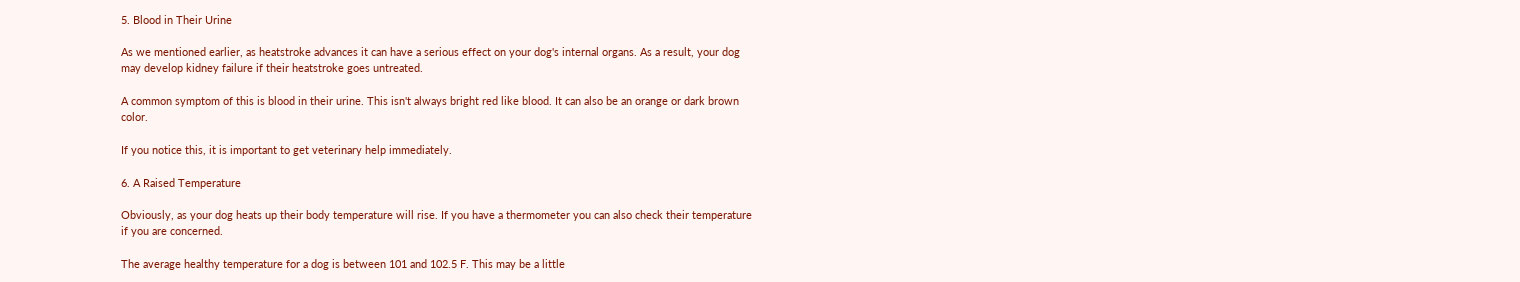5. Blood in Their Urine

As we mentioned earlier, as heatstroke advances it can have a serious effect on your dog's internal organs. As a result, your dog may develop kidney failure if their heatstroke goes untreated.

A common symptom of this is blood in their urine. This isn't always bright red like blood. It can also be an orange or dark brown color.

If you notice this, it is important to get veterinary help immediately.

6. A Raised Temperature

Obviously, as your dog heats up their body temperature will rise. If you have a thermometer you can also check their temperature if you are concerned.

The average healthy temperature for a dog is between 101 and 102.5 F. This may be a little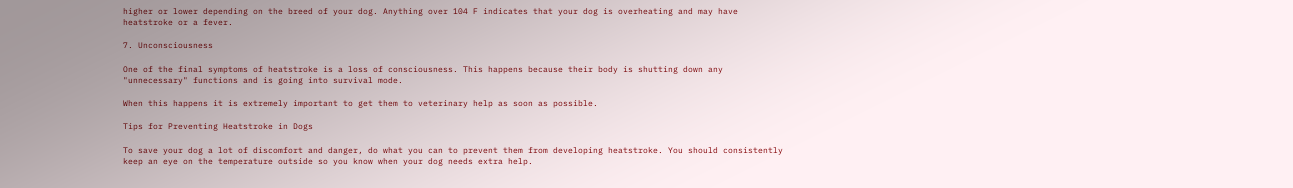higher or lower depending on the breed of your dog. Anything over 104 F indicates that your dog is overheating and may have heatstroke or a fever.

7. Unconsciousness

One of the final symptoms of heatstroke is a loss of consciousness. This happens because their body is shutting down any "unnecessary" functions and is going into survival mode.

When this happens it is extremely important to get them to veterinary help as soon as possible.

Tips for Preventing Heatstroke in Dogs

To save your dog a lot of discomfort and danger, do what you can to prevent them from developing heatstroke. You should consistently keep an eye on the temperature outside so you know when your dog needs extra help.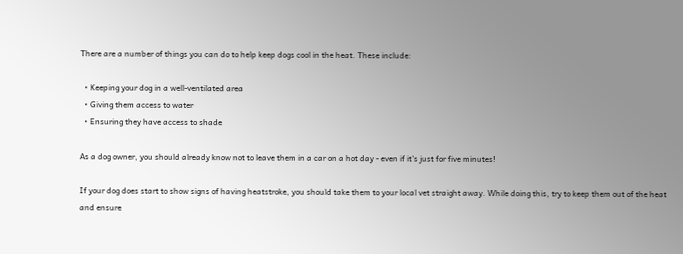There are a number of things you can do to help keep dogs cool in the heat. These include:

  • Keeping your dog in a well-ventilated area
  • Giving them access to water
  • Ensuring they have access to shade

As a dog owner, you should already know not to leave them in a car on a hot day - even if it's just for five minutes!

If your dog does start to show signs of having heatstroke, you should take them to your local vet straight away. While doing this, try to keep them out of the heat and ensure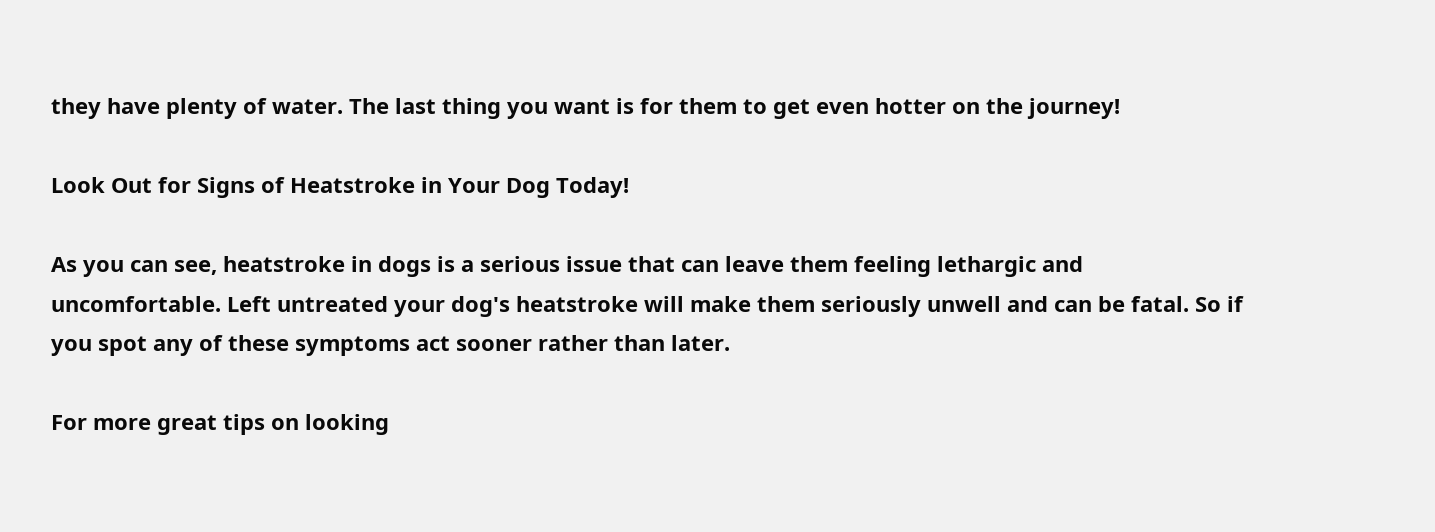they have plenty of water. The last thing you want is for them to get even hotter on the journey!

Look Out for Signs of Heatstroke in Your Dog Today!

As you can see, heatstroke in dogs is a serious issue that can leave them feeling lethargic and uncomfortable. Left untreated your dog's heatstroke will make them seriously unwell and can be fatal. So if you spot any of these symptoms act sooner rather than later.

For more great tips on looking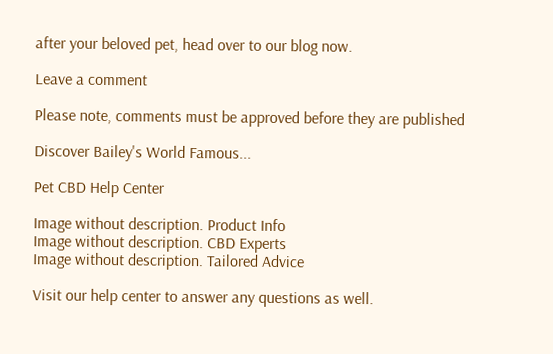after your beloved pet, head over to our blog now.

Leave a comment

Please note, comments must be approved before they are published

Discover Bailey's World Famous...

Pet CBD Help Center

Image without description. Product Info
Image without description. CBD Experts
Image without description. Tailored Advice

Visit our help center to answer any questions as well.